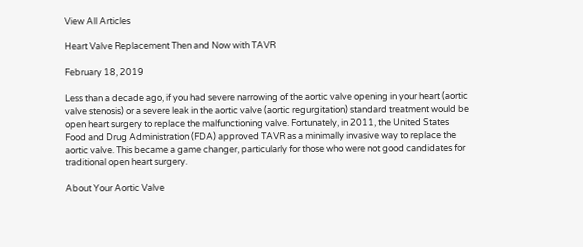View All Articles

Heart Valve Replacement Then and Now with TAVR

February 18, 2019

Less than a decade ago, if you had severe narrowing of the aortic valve opening in your heart (aortic valve stenosis) or a severe leak in the aortic valve (aortic regurgitation) standard treatment would be open heart surgery to replace the malfunctioning valve. Fortunately, in 2011, the United States Food and Drug Administration (FDA) approved TAVR as a minimally invasive way to replace the aortic valve. This became a game changer, particularly for those who were not good candidates for traditional open heart surgery.

About Your Aortic Valve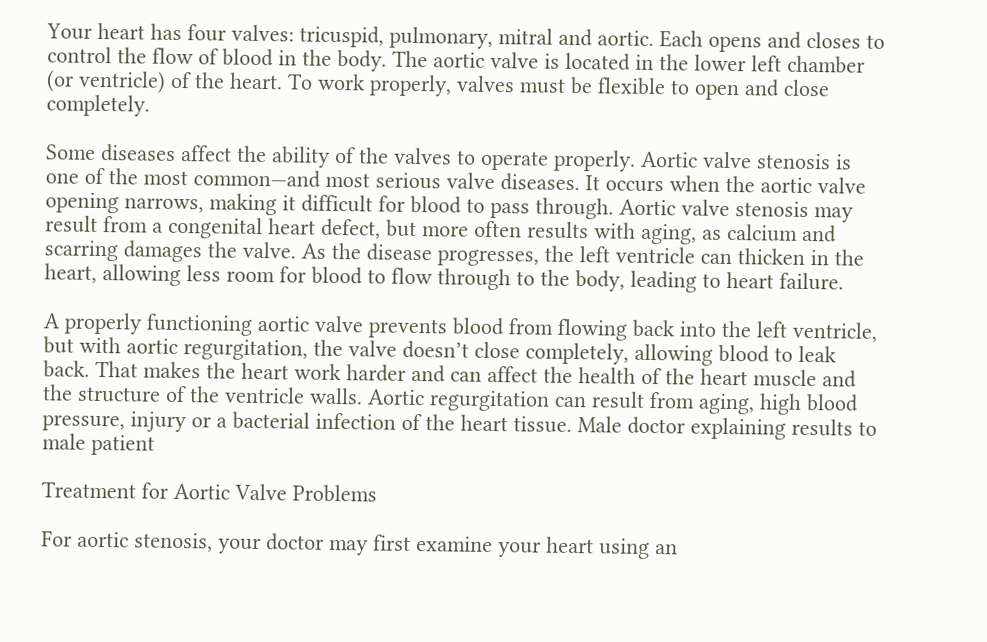Your heart has four valves: tricuspid, pulmonary, mitral and aortic. Each opens and closes to control the flow of blood in the body. The aortic valve is located in the lower left chamber (or ventricle) of the heart. To work properly, valves must be flexible to open and close completely.

Some diseases affect the ability of the valves to operate properly. Aortic valve stenosis is one of the most common—and most serious valve diseases. It occurs when the aortic valve opening narrows, making it difficult for blood to pass through. Aortic valve stenosis may result from a congenital heart defect, but more often results with aging, as calcium and scarring damages the valve. As the disease progresses, the left ventricle can thicken in the heart, allowing less room for blood to flow through to the body, leading to heart failure.

A properly functioning aortic valve prevents blood from flowing back into the left ventricle, but with aortic regurgitation, the valve doesn’t close completely, allowing blood to leak back. That makes the heart work harder and can affect the health of the heart muscle and the structure of the ventricle walls. Aortic regurgitation can result from aging, high blood pressure, injury or a bacterial infection of the heart tissue. Male doctor explaining results to male patient

Treatment for Aortic Valve Problems

For aortic stenosis, your doctor may first examine your heart using an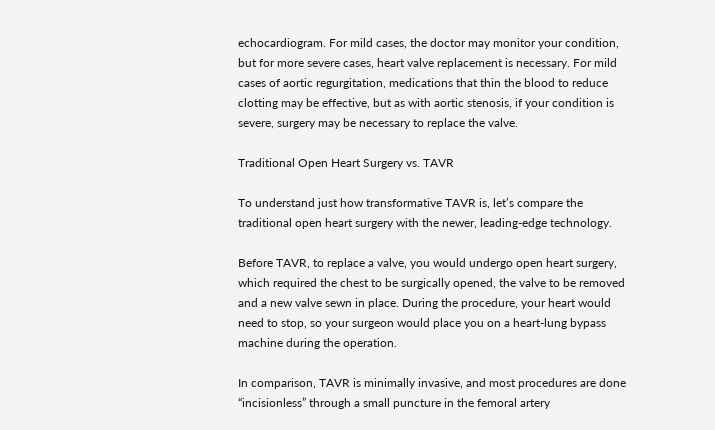echocardiogram. For mild cases, the doctor may monitor your condition, but for more severe cases, heart valve replacement is necessary. For mild cases of aortic regurgitation, medications that thin the blood to reduce clotting may be effective, but as with aortic stenosis, if your condition is severe, surgery may be necessary to replace the valve.

Traditional Open Heart Surgery vs. TAVR

To understand just how transformative TAVR is, let’s compare the traditional open heart surgery with the newer, leading-edge technology.

Before TAVR, to replace a valve, you would undergo open heart surgery, which required the chest to be surgically opened, the valve to be removed and a new valve sewn in place. During the procedure, your heart would need to stop, so your surgeon would place you on a heart-lung bypass machine during the operation.

In comparison, TAVR is minimally invasive, and most procedures are done “incisionless” through a small puncture in the femoral artery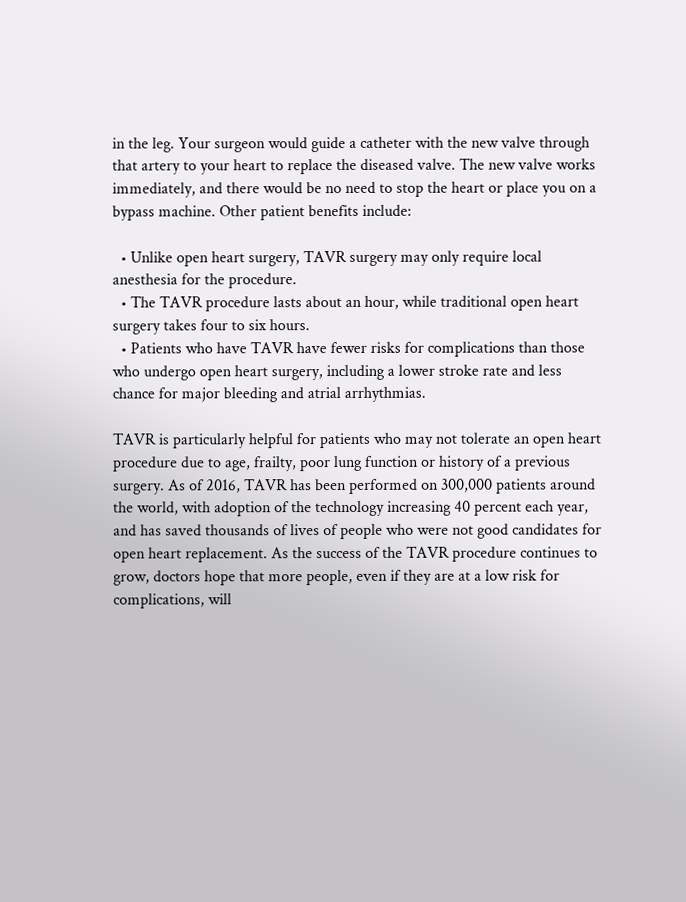in the leg. Your surgeon would guide a catheter with the new valve through that artery to your heart to replace the diseased valve. The new valve works immediately, and there would be no need to stop the heart or place you on a bypass machine. Other patient benefits include:

  • Unlike open heart surgery, TAVR surgery may only require local anesthesia for the procedure.
  • The TAVR procedure lasts about an hour, while traditional open heart surgery takes four to six hours.
  • Patients who have TAVR have fewer risks for complications than those who undergo open heart surgery, including a lower stroke rate and less chance for major bleeding and atrial arrhythmias.

TAVR is particularly helpful for patients who may not tolerate an open heart procedure due to age, frailty, poor lung function or history of a previous surgery. As of 2016, TAVR has been performed on 300,000 patients around the world, with adoption of the technology increasing 40 percent each year, and has saved thousands of lives of people who were not good candidates for open heart replacement. As the success of the TAVR procedure continues to grow, doctors hope that more people, even if they are at a low risk for complications, will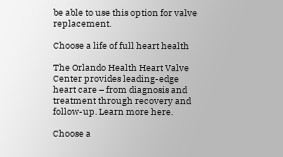be able to use this option for valve replacement.

Choose a life of full heart health

The Orlando Health Heart Valve Center provides leading-edge heart care – from diagnosis and treatment through recovery and follow-up. Learn more here.

Choose a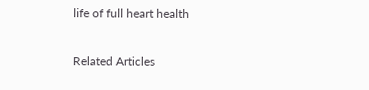life of full heart health

Related Articles